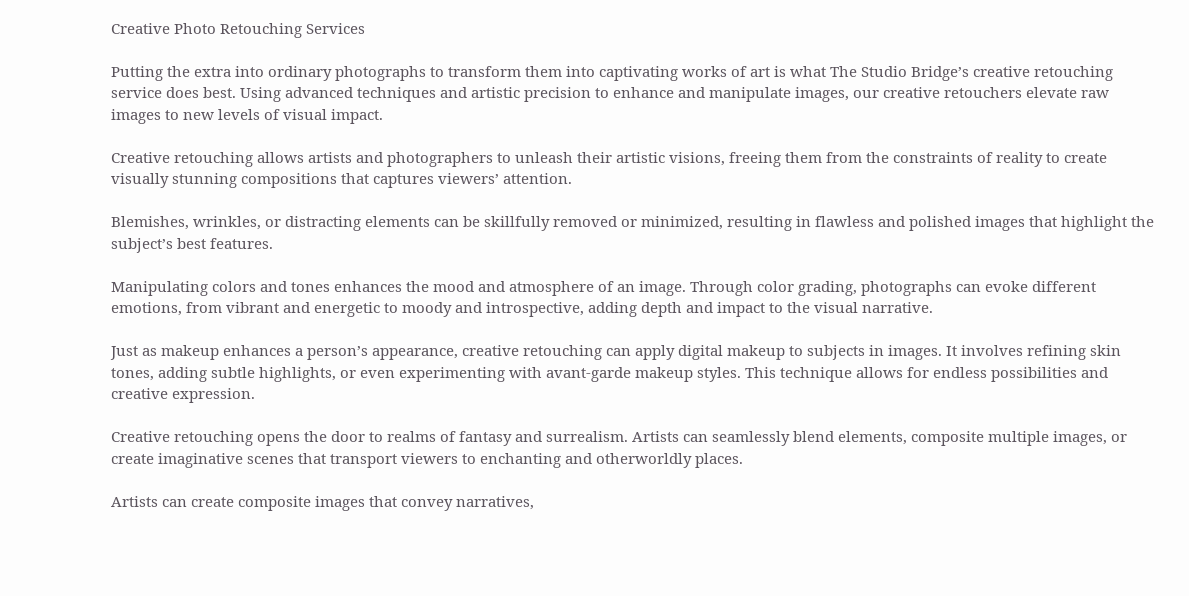Creative Photo Retouching Services

Putting the extra into ordinary photographs to transform them into captivating works of art is what The Studio Bridge’s creative retouching service does best. Using advanced techniques and artistic precision to enhance and manipulate images, our creative retouchers elevate raw images to new levels of visual impact.

Creative retouching allows artists and photographers to unleash their artistic visions, freeing them from the constraints of reality to create visually stunning compositions that captures viewers’ attention.

Blemishes, wrinkles, or distracting elements can be skillfully removed or minimized, resulting in flawless and polished images that highlight the subject’s best features.

Manipulating colors and tones enhances the mood and atmosphere of an image. Through color grading, photographs can evoke different emotions, from vibrant and energetic to moody and introspective, adding depth and impact to the visual narrative.

Just as makeup enhances a person’s appearance, creative retouching can apply digital makeup to subjects in images. It involves refining skin tones, adding subtle highlights, or even experimenting with avant-garde makeup styles. This technique allows for endless possibilities and creative expression.

Creative retouching opens the door to realms of fantasy and surrealism. Artists can seamlessly blend elements, composite multiple images, or create imaginative scenes that transport viewers to enchanting and otherworldly places.

Artists can create composite images that convey narratives,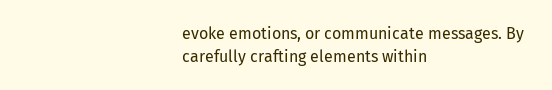evoke emotions, or communicate messages. By carefully crafting elements within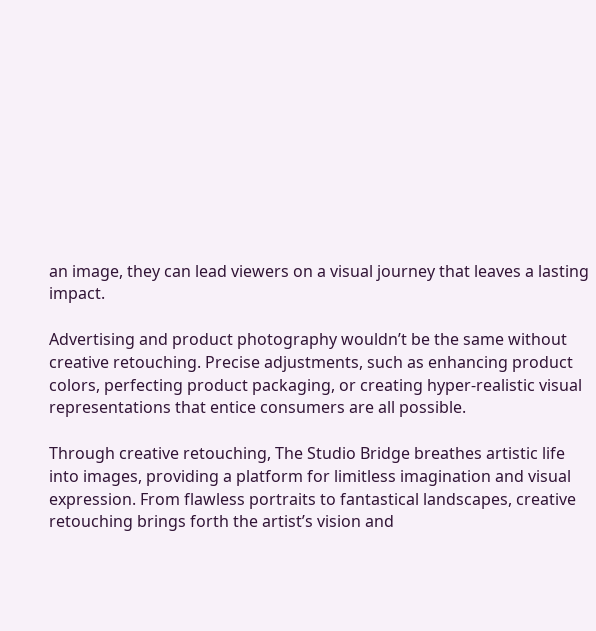an image, they can lead viewers on a visual journey that leaves a lasting impact.

Advertising and product photography wouldn’t be the same without creative retouching. Precise adjustments, such as enhancing product colors, perfecting product packaging, or creating hyper-realistic visual representations that entice consumers are all possible.

Through creative retouching, The Studio Bridge breathes artistic life into images, providing a platform for limitless imagination and visual expression. From flawless portraits to fantastical landscapes, creative retouching brings forth the artist’s vision and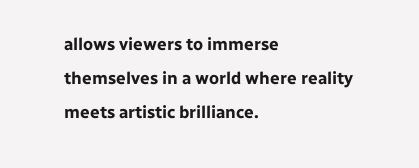allows viewers to immerse themselves in a world where reality meets artistic brilliance.